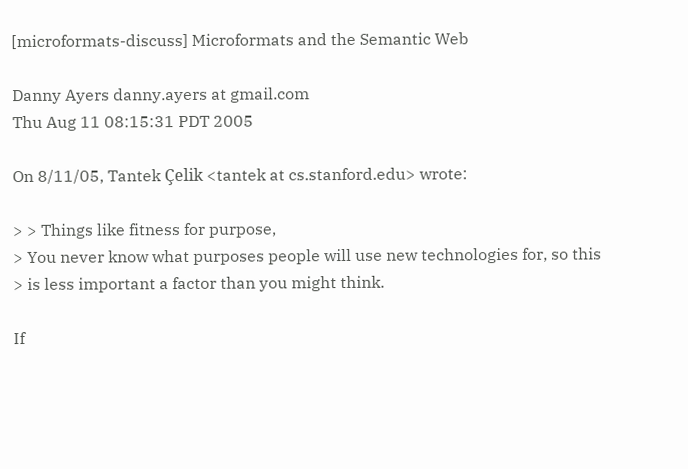[microformats-discuss] Microformats and the Semantic Web

Danny Ayers danny.ayers at gmail.com
Thu Aug 11 08:15:31 PDT 2005

On 8/11/05, Tantek Çelik <tantek at cs.stanford.edu> wrote:

> > Things like fitness for purpose,
> You never know what purposes people will use new technologies for, so this
> is less important a factor than you might think.

If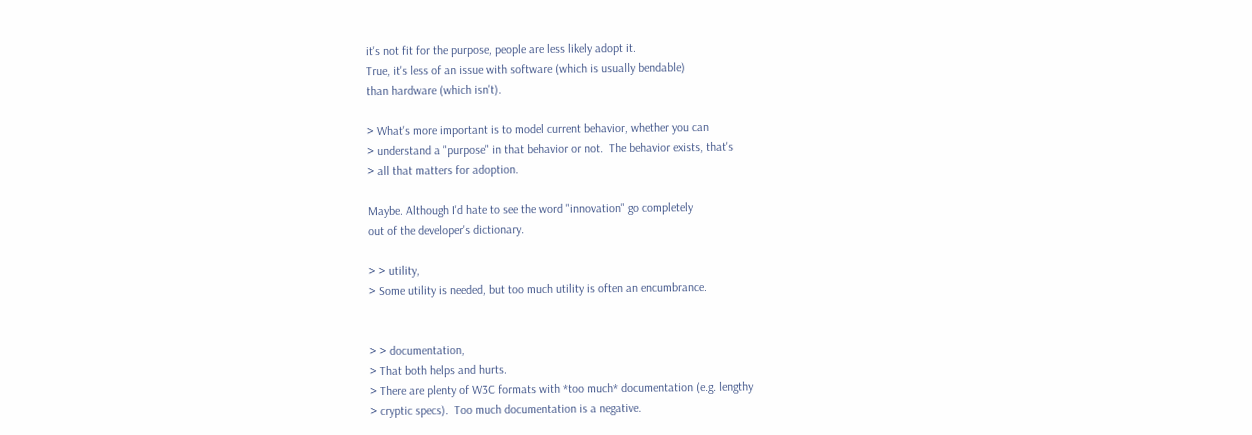it's not fit for the purpose, people are less likely adopt it.
True, it's less of an issue with software (which is usually bendable)
than hardware (which isn't).

> What's more important is to model current behavior, whether you can
> understand a "purpose" in that behavior or not.  The behavior exists, that's
> all that matters for adoption.

Maybe. Although I'd hate to see the word "innovation" go completely
out of the developer's dictionary.

> > utility,
> Some utility is needed, but too much utility is often an encumbrance.


> > documentation,
> That both helps and hurts.
> There are plenty of W3C formats with *too much* documentation (e.g. lengthy
> cryptic specs).  Too much documentation is a negative.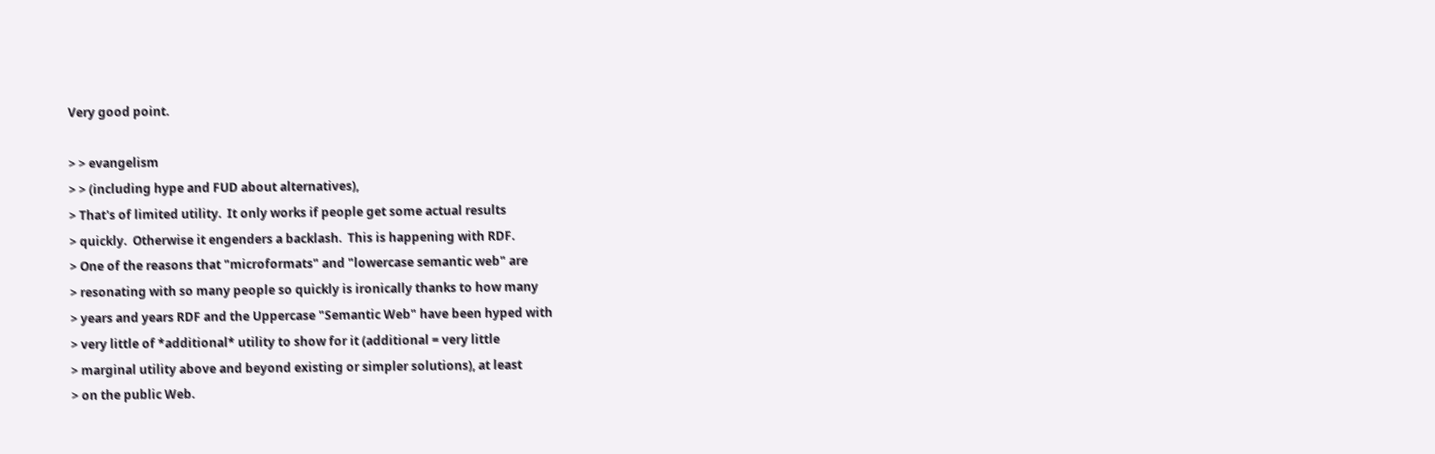Very good point.

> > evangelism
> > (including hype and FUD about alternatives),
> That's of limited utility.  It only works if people get some actual results
> quickly.  Otherwise it engenders a backlash.  This is happening with RDF.
> One of the reasons that "microformats" and "lowercase semantic web" are
> resonating with so many people so quickly is ironically thanks to how many
> years and years RDF and the Uppercase "Semantic Web" have been hyped with
> very little of *additional* utility to show for it (additional = very little
> marginal utility above and beyond existing or simpler solutions), at least
> on the public Web.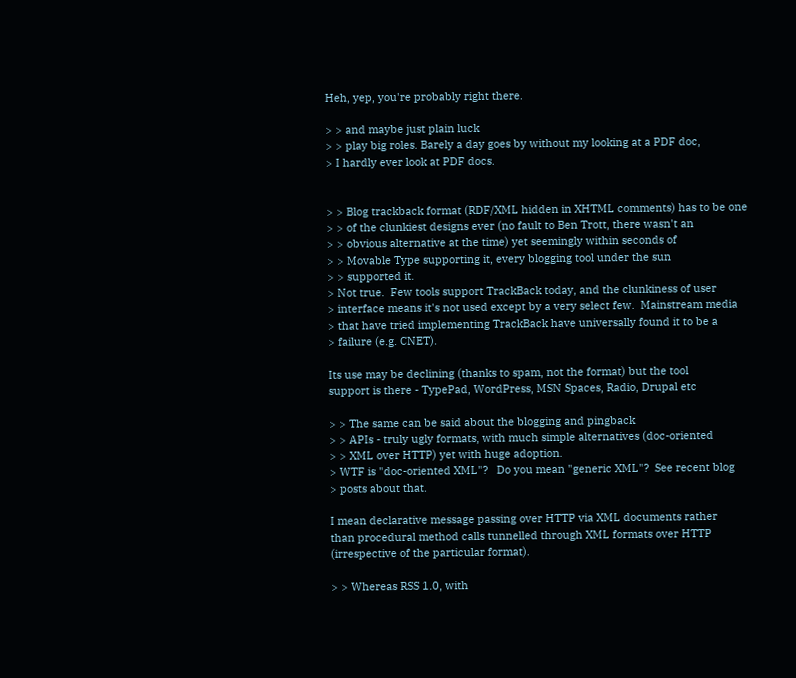Heh, yep, you're probably right there.

> > and maybe just plain luck
> > play big roles. Barely a day goes by without my looking at a PDF doc,
> I hardly ever look at PDF docs.


> > Blog trackback format (RDF/XML hidden in XHTML comments) has to be one
> > of the clunkiest designs ever (no fault to Ben Trott, there wasn't an
> > obvious alternative at the time) yet seemingly within seconds of
> > Movable Type supporting it, every blogging tool under the sun
> > supported it.
> Not true.  Few tools support TrackBack today, and the clunkiness of user
> interface means it's not used except by a very select few.  Mainstream media
> that have tried implementing TrackBack have universally found it to be a
> failure (e.g. CNET).

Its use may be declining (thanks to spam, not the format) but the tool
support is there - TypePad, WordPress, MSN Spaces, Radio, Drupal etc

> > The same can be said about the blogging and pingback
> > APIs - truly ugly formats, with much simple alternatives (doc-oriented
> > XML over HTTP) yet with huge adoption.
> WTF is "doc-oriented XML"?   Do you mean "generic XML"?  See recent blog
> posts about that.

I mean declarative message passing over HTTP via XML documents rather
than procedural method calls tunnelled through XML formats over HTTP
(irrespective of the particular format).

> > Whereas RSS 1.0, with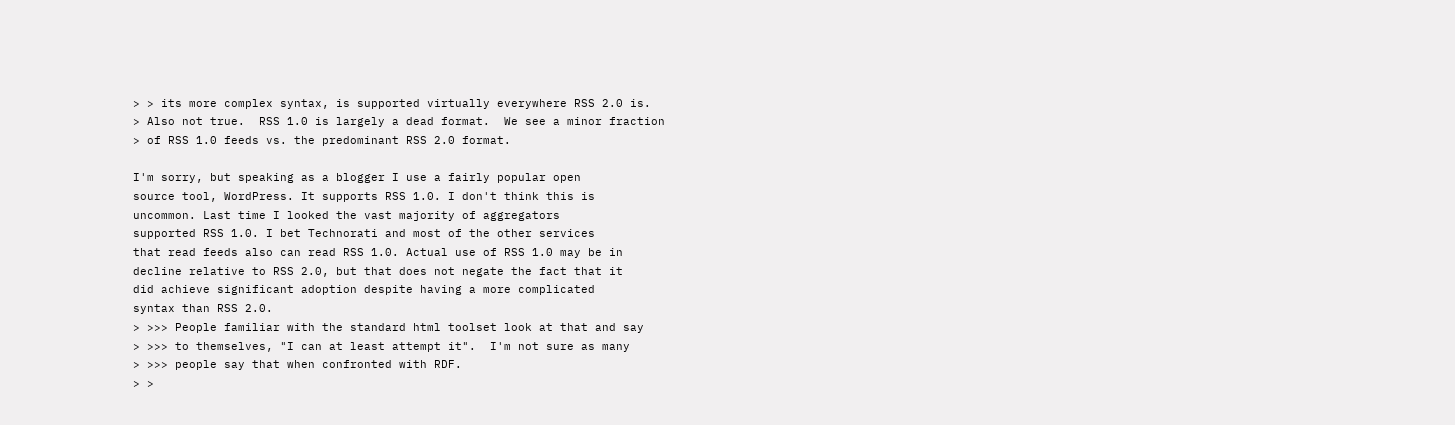> > its more complex syntax, is supported virtually everywhere RSS 2.0 is.
> Also not true.  RSS 1.0 is largely a dead format.  We see a minor fraction
> of RSS 1.0 feeds vs. the predominant RSS 2.0 format.

I'm sorry, but speaking as a blogger I use a fairly popular open
source tool, WordPress. It supports RSS 1.0. I don't think this is
uncommon. Last time I looked the vast majority of aggregators
supported RSS 1.0. I bet Technorati and most of the other services
that read feeds also can read RSS 1.0. Actual use of RSS 1.0 may be in
decline relative to RSS 2.0, but that does not negate the fact that it
did achieve significant adoption despite having a more complicated
syntax than RSS 2.0.
> >>> People familiar with the standard html toolset look at that and say
> >>> to themselves, "I can at least attempt it".  I'm not sure as many
> >>> people say that when confronted with RDF.
> >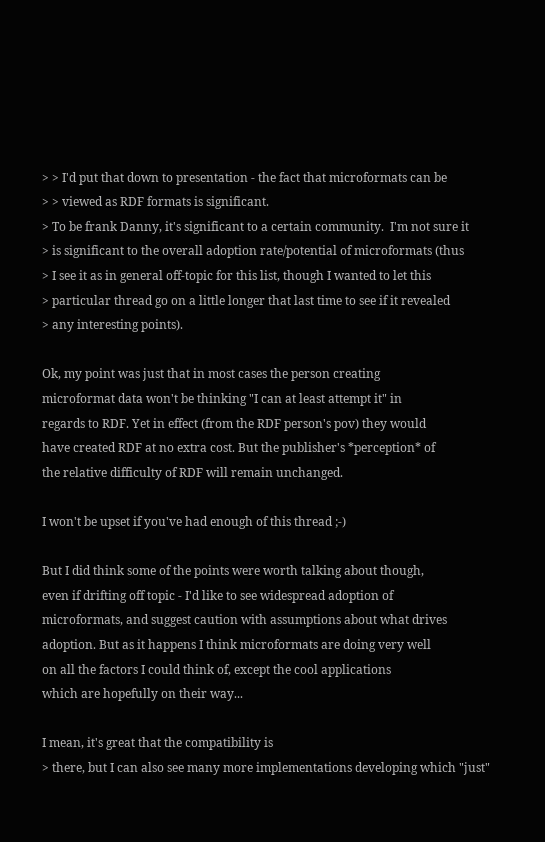> > I'd put that down to presentation - the fact that microformats can be
> > viewed as RDF formats is significant.
> To be frank Danny, it's significant to a certain community.  I'm not sure it
> is significant to the overall adoption rate/potential of microformats (thus
> I see it as in general off-topic for this list, though I wanted to let this
> particular thread go on a little longer that last time to see if it revealed
> any interesting points).

Ok, my point was just that in most cases the person creating
microformat data won't be thinking "I can at least attempt it" in
regards to RDF. Yet in effect (from the RDF person's pov) they would
have created RDF at no extra cost. But the publisher's *perception* of
the relative difficulty of RDF will remain unchanged.

I won't be upset if you've had enough of this thread ;-)

But I did think some of the points were worth talking about though,
even if drifting off topic - I'd like to see widespread adoption of
microformats, and suggest caution with assumptions about what drives
adoption. But as it happens I think microformats are doing very well
on all the factors I could think of, except the cool applications
which are hopefully on their way...

I mean, it's great that the compatibility is
> there, but I can also see many more implementations developing which "just"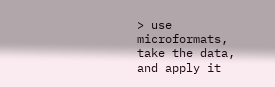> use microformats, take the data, and apply it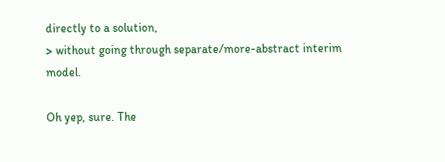directly to a solution,
> without going through separate/more-abstract interim model.

Oh yep, sure. The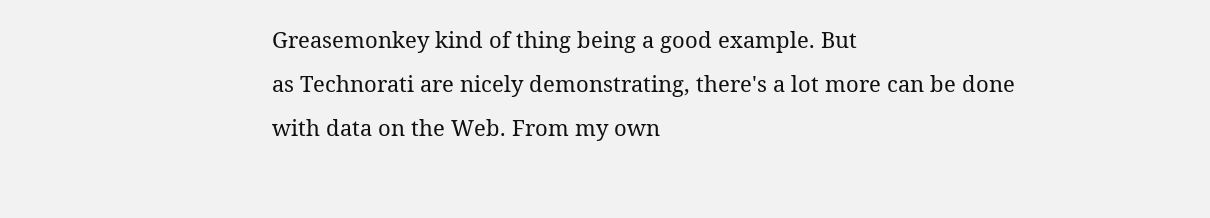Greasemonkey kind of thing being a good example. But
as Technorati are nicely demonstrating, there's a lot more can be done
with data on the Web. From my own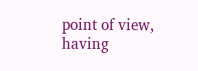point of view, having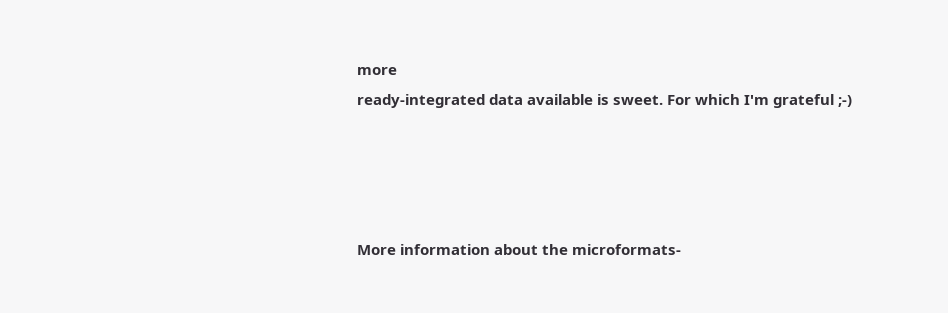more
ready-integrated data available is sweet. For which I'm grateful ;-)




More information about the microformats-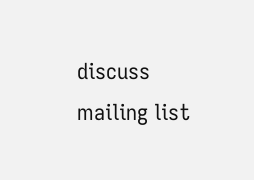discuss mailing list